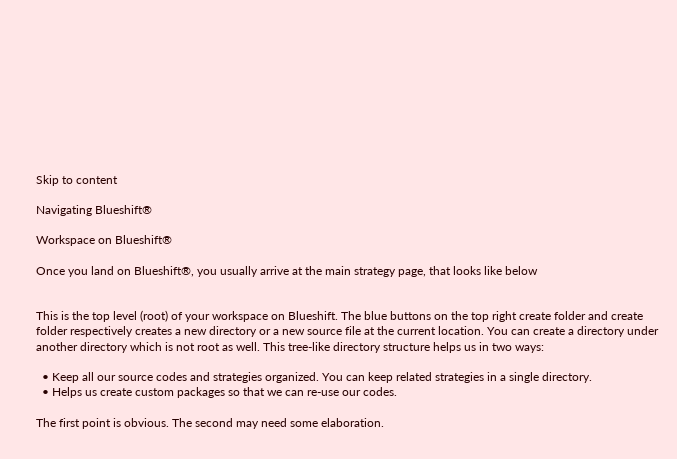Skip to content

Navigating Blueshift®

Workspace on Blueshift®

Once you land on Blueshift®, you usually arrive at the main strategy page, that looks like below


This is the top level (root) of your workspace on Blueshift. The blue buttons on the top right create folder and create folder respectively creates a new directory or a new source file at the current location. You can create a directory under another directory which is not root as well. This tree-like directory structure helps us in two ways:

  • Keep all our source codes and strategies organized. You can keep related strategies in a single directory.
  • Helps us create custom packages so that we can re-use our codes.

The first point is obvious. The second may need some elaboration.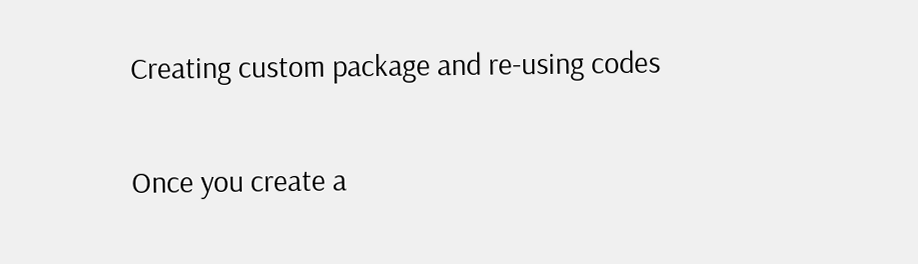Creating custom package and re-using codes

Once you create a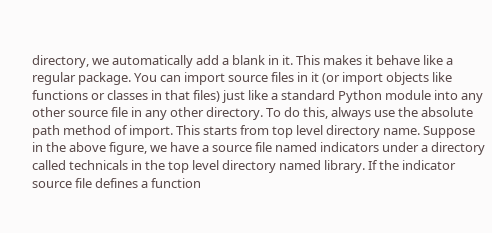directory, we automatically add a blank in it. This makes it behave like a regular package. You can import source files in it (or import objects like functions or classes in that files) just like a standard Python module into any other source file in any other directory. To do this, always use the absolute path method of import. This starts from top level directory name. Suppose in the above figure, we have a source file named indicators under a directory called technicals in the top level directory named library. If the indicator source file defines a function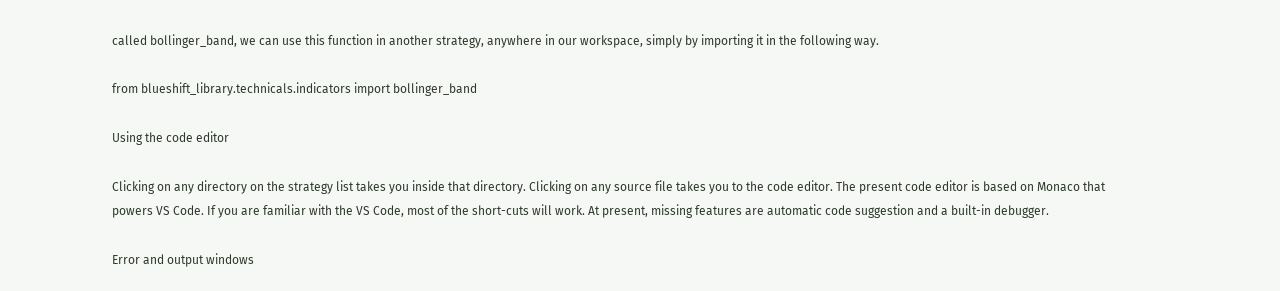called bollinger_band, we can use this function in another strategy, anywhere in our workspace, simply by importing it in the following way.

from blueshift_library.technicals.indicators import bollinger_band

Using the code editor

Clicking on any directory on the strategy list takes you inside that directory. Clicking on any source file takes you to the code editor. The present code editor is based on Monaco that powers VS Code. If you are familiar with the VS Code, most of the short-cuts will work. At present, missing features are automatic code suggestion and a built-in debugger.

Error and output windows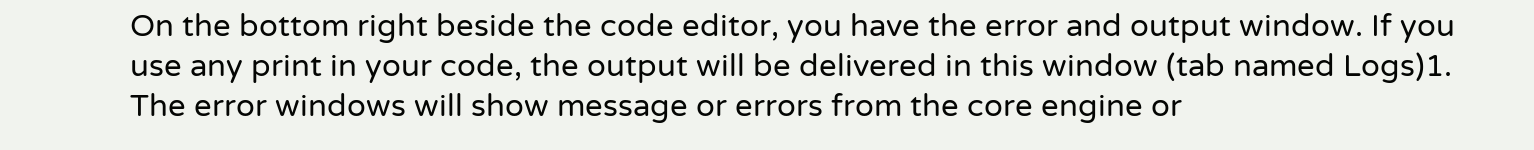On the bottom right beside the code editor, you have the error and output window. If you use any print in your code, the output will be delivered in this window (tab named Logs)1. The error windows will show message or errors from the core engine or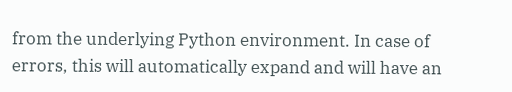from the underlying Python environment. In case of errors, this will automatically expand and will have an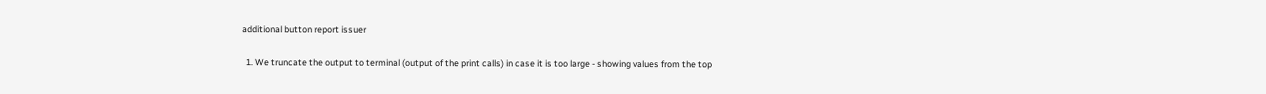additional button report issuer

  1. We truncate the output to terminal (output of the print calls) in case it is too large - showing values from the top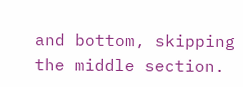and bottom, skipping the middle section.